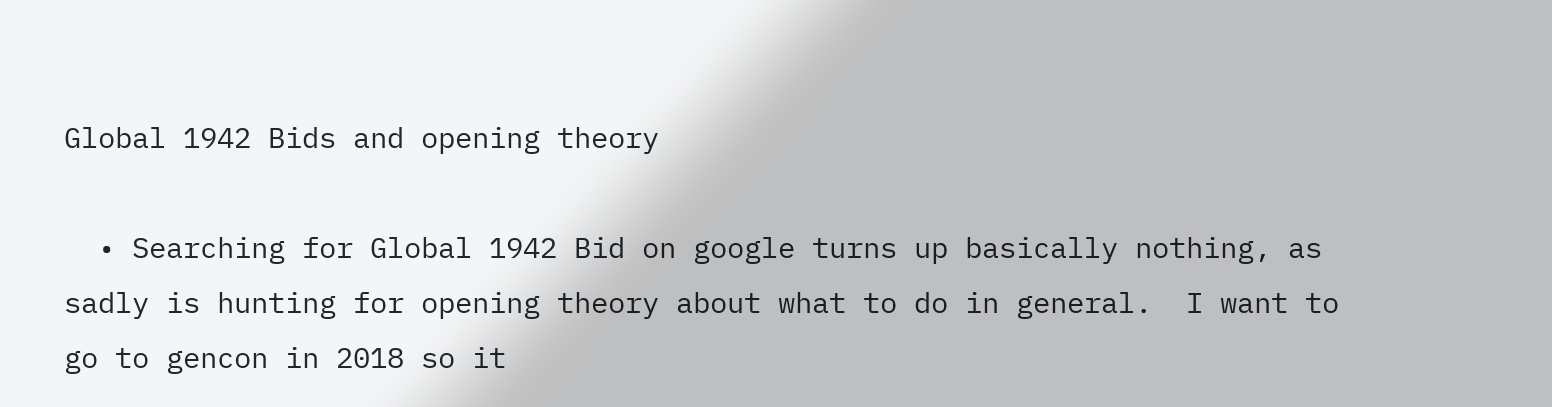Global 1942 Bids and opening theory

  • Searching for Global 1942 Bid on google turns up basically nothing, as sadly is hunting for opening theory about what to do in general.  I want to go to gencon in 2018 so it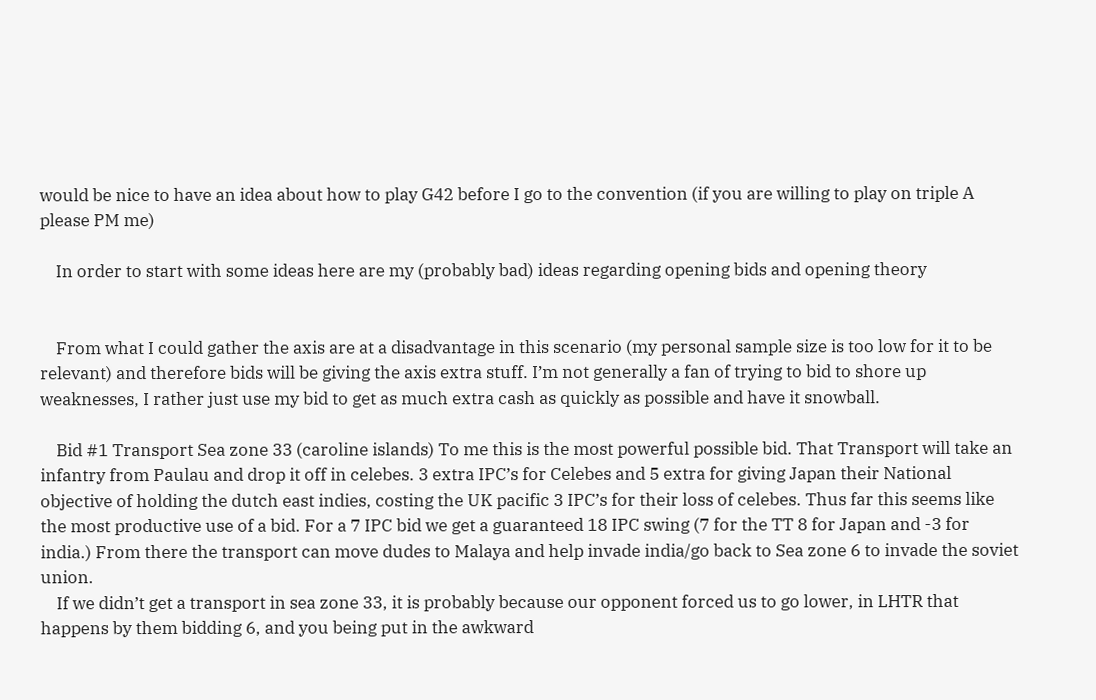would be nice to have an idea about how to play G42 before I go to the convention (if you are willing to play on triple A please PM me)

    In order to start with some ideas here are my (probably bad) ideas regarding opening bids and opening theory


    From what I could gather the axis are at a disadvantage in this scenario (my personal sample size is too low for it to be relevant) and therefore bids will be giving the axis extra stuff. I’m not generally a fan of trying to bid to shore up weaknesses, I rather just use my bid to get as much extra cash as quickly as possible and have it snowball.

    Bid #1 Transport Sea zone 33 (caroline islands) To me this is the most powerful possible bid. That Transport will take an infantry from Paulau and drop it off in celebes. 3 extra IPC’s for Celebes and 5 extra for giving Japan their National objective of holding the dutch east indies, costing the UK pacific 3 IPC’s for their loss of celebes. Thus far this seems like the most productive use of a bid. For a 7 IPC bid we get a guaranteed 18 IPC swing (7 for the TT 8 for Japan and -3 for india.) From there the transport can move dudes to Malaya and help invade india/go back to Sea zone 6 to invade the soviet union.
    If we didn’t get a transport in sea zone 33, it is probably because our opponent forced us to go lower, in LHTR that happens by them bidding 6, and you being put in the awkward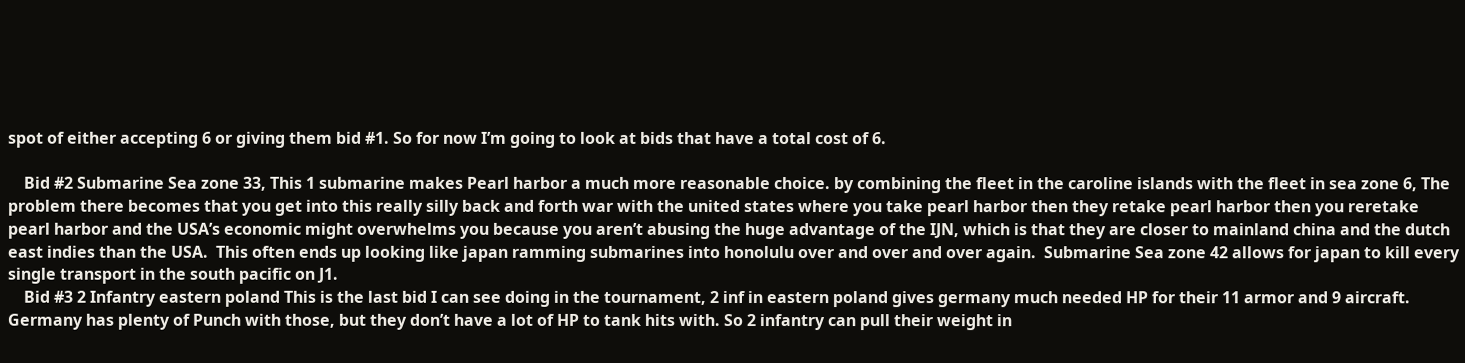spot of either accepting 6 or giving them bid #1. So for now I’m going to look at bids that have a total cost of 6.

    Bid #2 Submarine Sea zone 33, This 1 submarine makes Pearl harbor a much more reasonable choice. by combining the fleet in the caroline islands with the fleet in sea zone 6, The problem there becomes that you get into this really silly back and forth war with the united states where you take pearl harbor then they retake pearl harbor then you reretake pearl harbor and the USA’s economic might overwhelms you because you aren’t abusing the huge advantage of the IJN, which is that they are closer to mainland china and the dutch east indies than the USA.  This often ends up looking like japan ramming submarines into honolulu over and over and over again.  Submarine Sea zone 42 allows for japan to kill every single transport in the south pacific on J1.
    Bid #3 2 Infantry eastern poland This is the last bid I can see doing in the tournament, 2 inf in eastern poland gives germany much needed HP for their 11 armor and 9 aircraft. Germany has plenty of Punch with those, but they don’t have a lot of HP to tank hits with. So 2 infantry can pull their weight in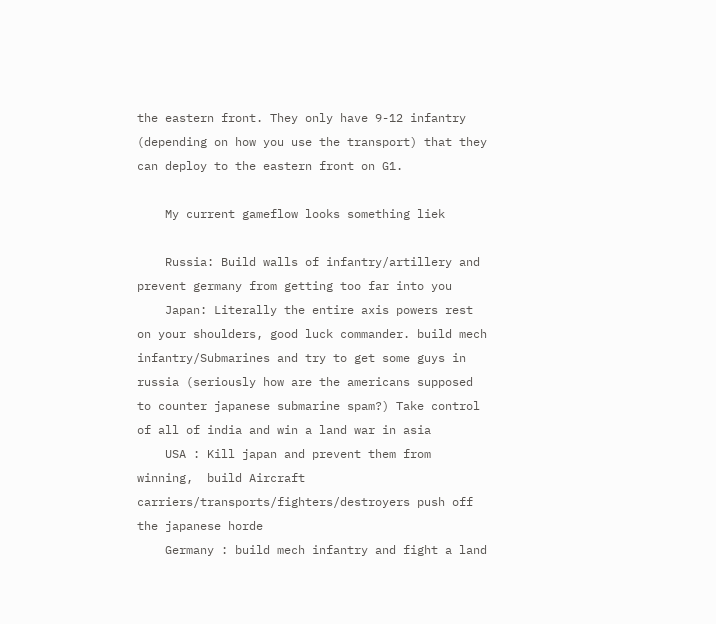the eastern front. They only have 9-12 infantry (depending on how you use the transport) that they can deploy to the eastern front on G1.

    My current gameflow looks something liek

    Russia: Build walls of infantry/artillery and prevent germany from getting too far into you
    Japan: Literally the entire axis powers rest on your shoulders, good luck commander. build mech infantry/Submarines and try to get some guys in russia (seriously how are the americans supposed to counter japanese submarine spam?) Take control of all of india and win a land war in asia
    USA : Kill japan and prevent them from winning,  build Aircraft carriers/transports/fighters/destroyers push off the japanese horde
    Germany : build mech infantry and fight a land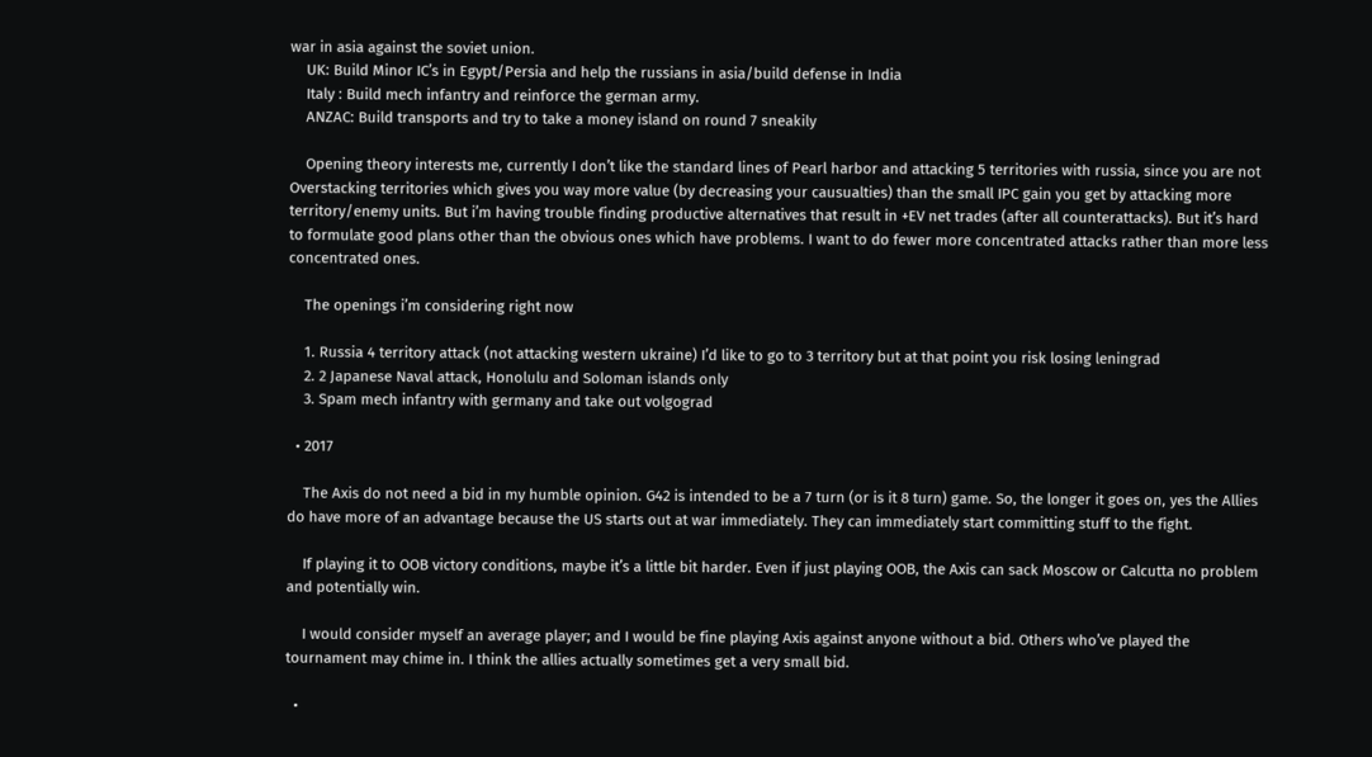war in asia against the soviet union.
    UK: Build Minor IC’s in Egypt/Persia and help the russians in asia/build defense in India
    Italy : Build mech infantry and reinforce the german army.
    ANZAC: Build transports and try to take a money island on round 7 sneakily

    Opening theory interests me, currently I don’t like the standard lines of Pearl harbor and attacking 5 territories with russia, since you are not Overstacking territories which gives you way more value (by decreasing your causualties) than the small IPC gain you get by attacking more territory/enemy units. But i’m having trouble finding productive alternatives that result in +EV net trades (after all counterattacks). But it’s hard to formulate good plans other than the obvious ones which have problems. I want to do fewer more concentrated attacks rather than more less concentrated ones.

    The openings i’m considering right now

    1. Russia 4 territory attack (not attacking western ukraine) I’d like to go to 3 territory but at that point you risk losing leningrad
    2. 2 Japanese Naval attack, Honolulu and Soloman islands only
    3. Spam mech infantry with germany and take out volgograd

  • 2017

    The Axis do not need a bid in my humble opinion. G42 is intended to be a 7 turn (or is it 8 turn) game. So, the longer it goes on, yes the Allies do have more of an advantage because the US starts out at war immediately. They can immediately start committing stuff to the fight.

    If playing it to OOB victory conditions, maybe it’s a little bit harder. Even if just playing OOB, the Axis can sack Moscow or Calcutta no problem and potentially win.

    I would consider myself an average player; and I would be fine playing Axis against anyone without a bid. Others who’ve played the tournament may chime in. I think the allies actually sometimes get a very small bid.

  •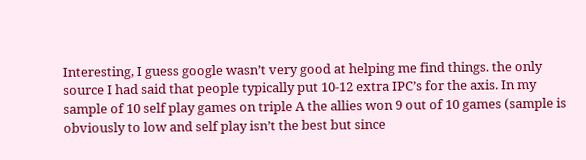Interesting, I guess google wasn’t very good at helping me find things. the only source I had said that people typically put 10-12 extra IPC’s for the axis. In my sample of 10 self play games on triple A the allies won 9 out of 10 games (sample is obviously to low and self play isn’t the best but since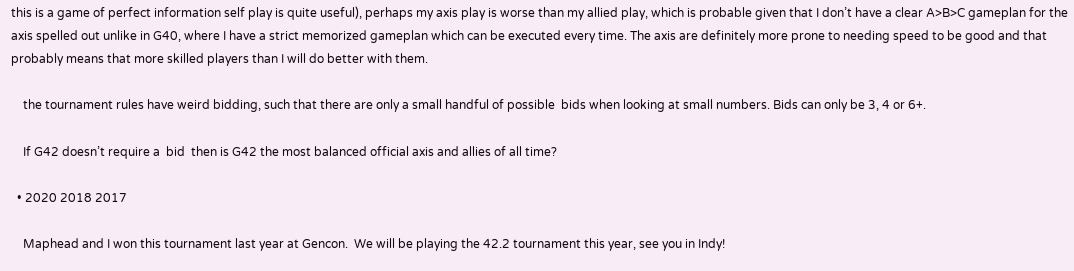this is a game of perfect information self play is quite useful), perhaps my axis play is worse than my allied play, which is probable given that I don’t have a clear A>B>C gameplan for the axis spelled out unlike in G40, where I have a strict memorized gameplan which can be executed every time. The axis are definitely more prone to needing speed to be good and that probably means that more skilled players than I will do better with them.

    the tournament rules have weird bidding, such that there are only a small handful of possible  bids when looking at small numbers. Bids can only be 3, 4 or 6+.

    If G42 doesn’t require a  bid  then is G42 the most balanced official axis and allies of all time?

  • 2020 2018 2017

    Maphead and I won this tournament last year at Gencon.  We will be playing the 42.2 tournament this year, see you in Indy!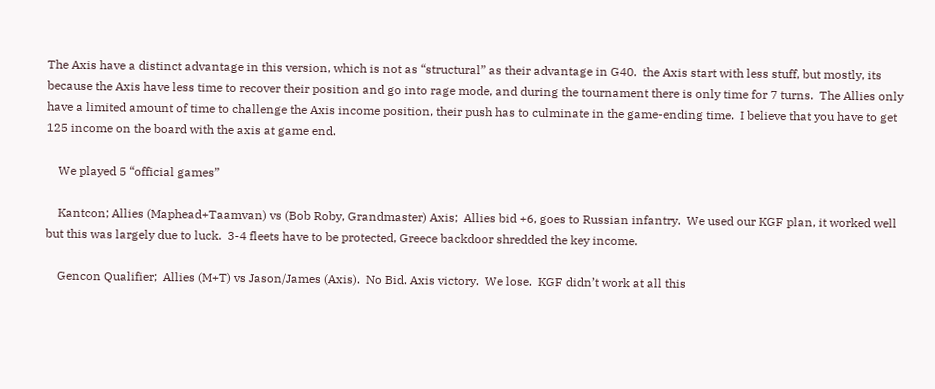The Axis have a distinct advantage in this version, which is not as “structural” as their advantage in G40.  the Axis start with less stuff, but mostly, its because the Axis have less time to recover their position and go into rage mode, and during the tournament there is only time for 7 turns.  The Allies only have a limited amount of time to challenge the Axis income position, their push has to culminate in the game-ending time.  I believe that you have to get 125 income on the board with the axis at game end.

    We played 5 “official games”

    Kantcon; Allies (Maphead+Taamvan) vs (Bob Roby, Grandmaster) Axis;  Allies bid +6, goes to Russian infantry.  We used our KGF plan, it worked well but this was largely due to luck.  3-4 fleets have to be protected, Greece backdoor shredded the key income.

    Gencon Qualifier;  Allies (M+T) vs Jason/James (Axis).  No Bid. Axis victory.  We lose.  KGF didn’t work at all this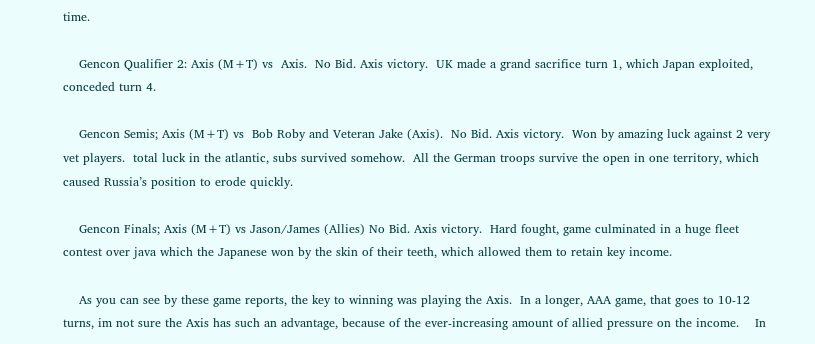time.

    Gencon Qualifier 2: Axis (M+T) vs  Axis.  No Bid. Axis victory.  UK made a grand sacrifice turn 1, which Japan exploited, conceded turn 4.

    Gencon Semis; Axis (M+T) vs  Bob Roby and Veteran Jake (Axis).  No Bid. Axis victory.  Won by amazing luck against 2 very vet players.  total luck in the atlantic, subs survived somehow.  All the German troops survive the open in one territory, which caused Russia’s position to erode quickly.

    Gencon Finals; Axis (M+T) vs Jason/James (Allies) No Bid. Axis victory.  Hard fought, game culminated in a huge fleet contest over java which the Japanese won by the skin of their teeth, which allowed them to retain key income.

    As you can see by these game reports, the key to winning was playing the Axis.  In a longer, AAA game, that goes to 10-12 turns, im not sure the Axis has such an advantage, because of the ever-increasing amount of allied pressure on the income.    In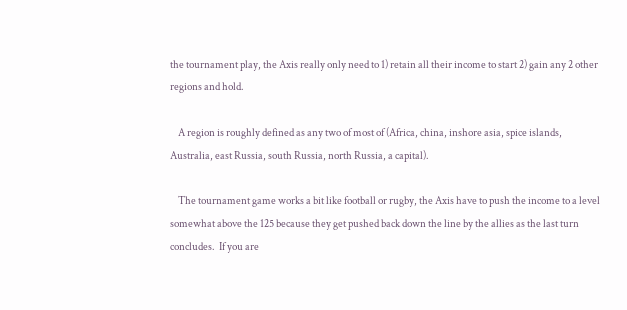the tournament play, the Axis really only need to 1) retain all their income to start 2) gain any 2 other regions and hold.

    A region is roughly defined as any two of most of (Africa, china, inshore asia, spice islands, Australia, east Russia, south Russia, north Russia, a capital).

    The tournament game works a bit like football or rugby, the Axis have to push the income to a level somewhat above the 125 because they get pushed back down the line by the allies as the last turn concludes.  If you are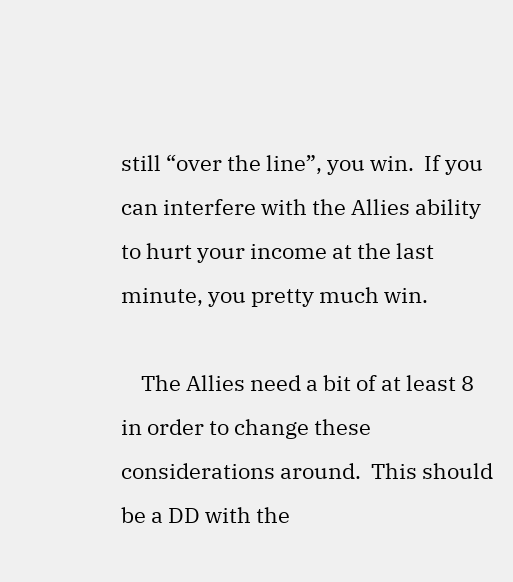still “over the line”, you win.  If you can interfere with the Allies ability to hurt your income at the last minute, you pretty much win.

    The Allies need a bit of at least 8 in order to change these considerations around.  This should be a DD with the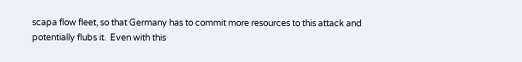scapa flow fleet, so that Germany has to commit more resources to this attack and potentially flubs it.  Even with this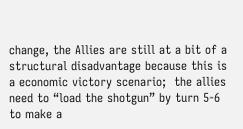change, the Allies are still at a bit of a structural disadvantage because this is a economic victory scenario;  the allies need to “load the shotgun” by turn 5-6 to make a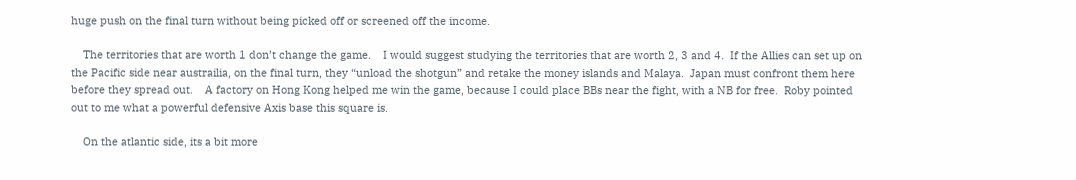huge push on the final turn without being picked off or screened off the income.

    The territories that are worth 1 don’t change the game.    I would suggest studying the territories that are worth 2, 3 and 4.  If the Allies can set up on the Pacific side near austrailia, on the final turn, they “unload the shotgun” and retake the money islands and Malaya.  Japan must confront them here before they spread out.    A factory on Hong Kong helped me win the game, because I could place BBs near the fight, with a NB for free.  Roby pointed out to me what a powerful defensive Axis base this square is.

    On the atlantic side, its a bit more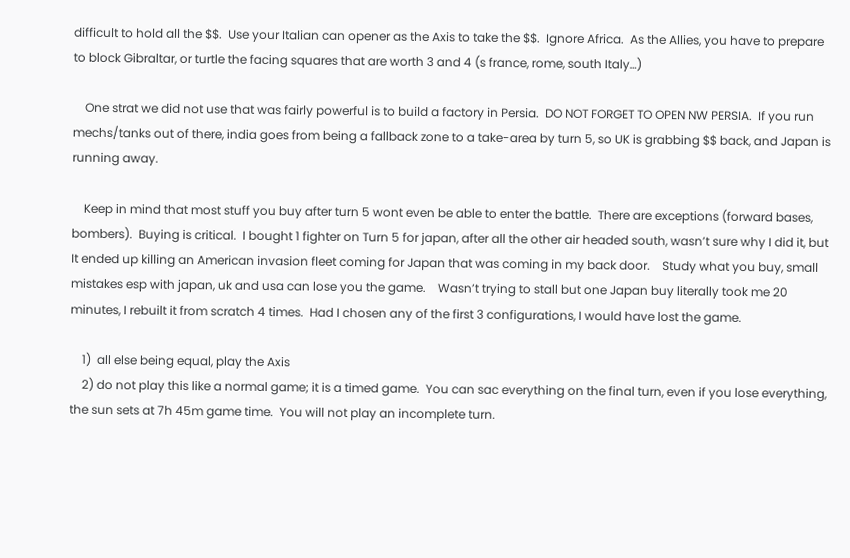difficult to hold all the $$.  Use your Italian can opener as the Axis to take the $$.  Ignore Africa.  As the Allies, you have to prepare to block Gibraltar, or turtle the facing squares that are worth 3 and 4 (s france, rome, south Italy…)

    One strat we did not use that was fairly powerful is to build a factory in Persia.  DO NOT FORGET TO OPEN NW PERSIA.  If you run mechs/tanks out of there, india goes from being a fallback zone to a take-area by turn 5, so UK is grabbing $$ back, and Japan is running away.

    Keep in mind that most stuff you buy after turn 5 wont even be able to enter the battle.  There are exceptions (forward bases, bombers).  Buying is critical.  I bought 1 fighter on Turn 5 for japan, after all the other air headed south, wasn’t sure why I did it, but It ended up killing an American invasion fleet coming for Japan that was coming in my back door.    Study what you buy, small mistakes esp with japan, uk and usa can lose you the game.    Wasn’t trying to stall but one Japan buy literally took me 20 minutes, I rebuilt it from scratch 4 times.  Had I chosen any of the first 3 configurations, I would have lost the game.

    1)  all else being equal, play the Axis
    2) do not play this like a normal game; it is a timed game.  You can sac everything on the final turn, even if you lose everything, the sun sets at 7h 45m game time.  You will not play an incomplete turn.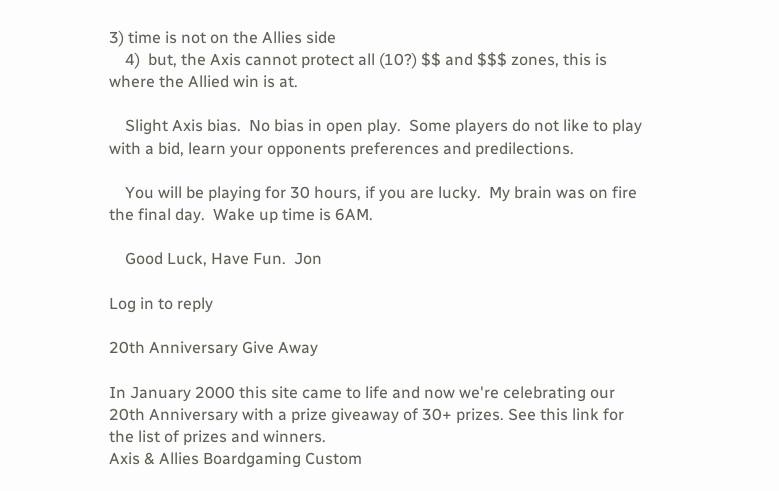3) time is not on the Allies side
    4)  but, the Axis cannot protect all (10?) $$ and $$$ zones, this is where the Allied win is at.

    Slight Axis bias.  No bias in open play.  Some players do not like to play with a bid, learn your opponents preferences and predilections.

    You will be playing for 30 hours, if you are lucky.  My brain was on fire the final day.  Wake up time is 6AM.

    Good Luck, Have Fun.  Jon

Log in to reply

20th Anniversary Give Away

In January 2000 this site came to life and now we're celebrating our 20th Anniversary with a prize giveaway of 30+ prizes. See this link for the list of prizes and winners.
Axis & Allies Boardgaming Custom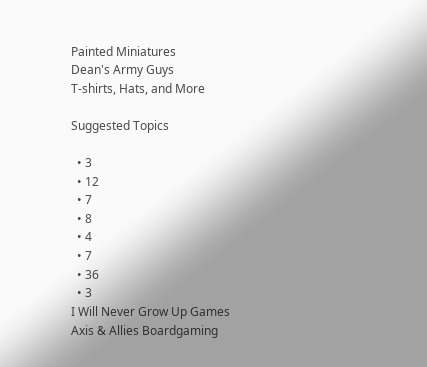Painted Miniatures
Dean's Army Guys
T-shirts, Hats, and More

Suggested Topics

  • 3
  • 12
  • 7
  • 8
  • 4
  • 7
  • 36
  • 3
I Will Never Grow Up Games
Axis & Allies Boardgaming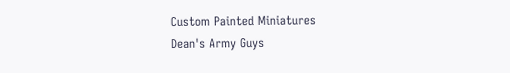Custom Painted Miniatures
Dean's Army Guys